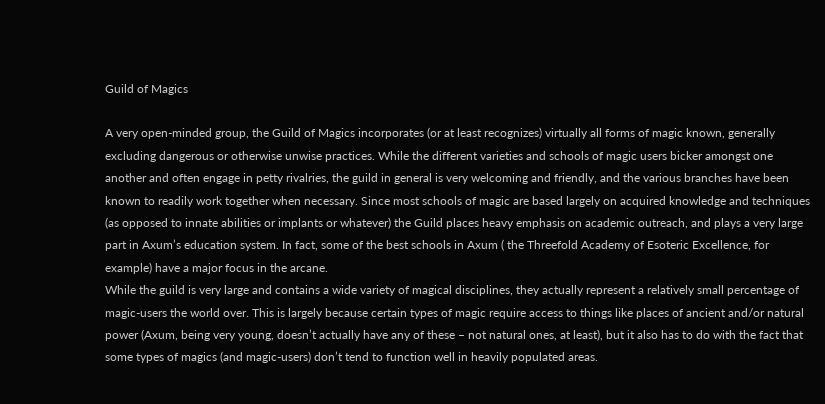Guild of Magics

A very open-minded group, the Guild of Magics incorporates (or at least recognizes) virtually all forms of magic known, generally excluding dangerous or otherwise unwise practices. While the different varieties and schools of magic users bicker amongst one another and often engage in petty rivalries, the guild in general is very welcoming and friendly, and the various branches have been known to readily work together when necessary. Since most schools of magic are based largely on acquired knowledge and techniques (as opposed to innate abilities or implants or whatever) the Guild places heavy emphasis on academic outreach, and plays a very large part in Axum’s education system. In fact, some of the best schools in Axum ( the Threefold Academy of Esoteric Excellence, for example) have a major focus in the arcane.
While the guild is very large and contains a wide variety of magical disciplines, they actually represent a relatively small percentage of magic-users the world over. This is largely because certain types of magic require access to things like places of ancient and/or natural power (Axum, being very young, doesn’t actually have any of these – not natural ones, at least), but it also has to do with the fact that some types of magics (and magic-users) don’t tend to function well in heavily populated areas.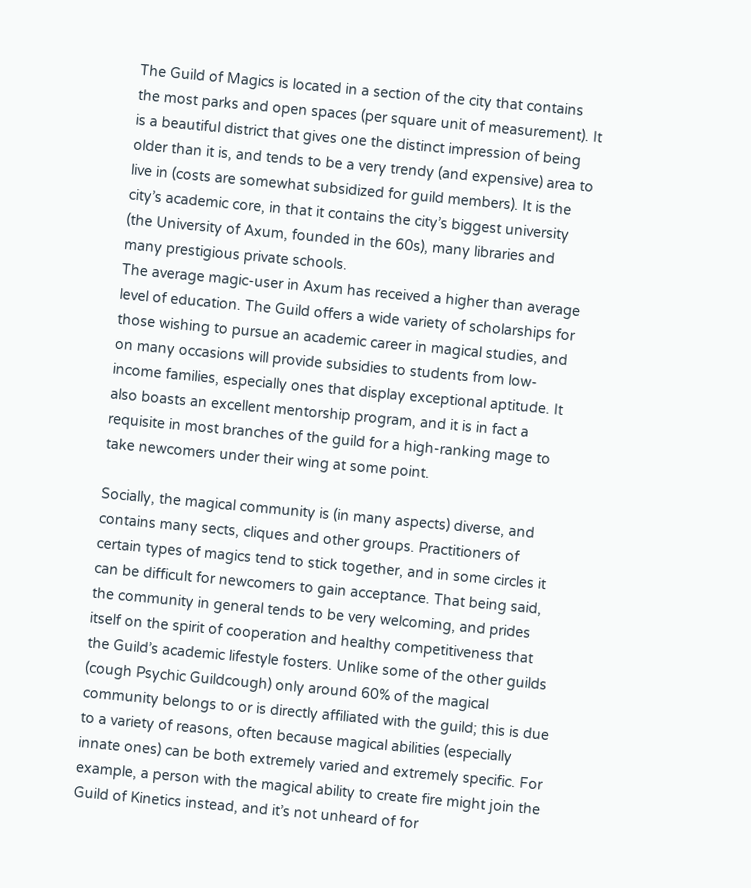The Guild of Magics is located in a section of the city that contains the most parks and open spaces (per square unit of measurement). It is a beautiful district that gives one the distinct impression of being older than it is, and tends to be a very trendy (and expensive) area to live in (costs are somewhat subsidized for guild members). It is the city’s academic core, in that it contains the city’s biggest university (the University of Axum, founded in the 60s), many libraries and many prestigious private schools.
The average magic-user in Axum has received a higher than average level of education. The Guild offers a wide variety of scholarships for those wishing to pursue an academic career in magical studies, and on many occasions will provide subsidies to students from low-income families, especially ones that display exceptional aptitude. It also boasts an excellent mentorship program, and it is in fact a requisite in most branches of the guild for a high-ranking mage to take newcomers under their wing at some point.

Socially, the magical community is (in many aspects) diverse, and contains many sects, cliques and other groups. Practitioners of certain types of magics tend to stick together, and in some circles it can be difficult for newcomers to gain acceptance. That being said, the community in general tends to be very welcoming, and prides itself on the spirit of cooperation and healthy competitiveness that the Guild’s academic lifestyle fosters. Unlike some of the other guilds (cough Psychic Guildcough) only around 60% of the magical community belongs to or is directly affiliated with the guild; this is due to a variety of reasons, often because magical abilities (especially innate ones) can be both extremely varied and extremely specific. For example, a person with the magical ability to create fire might join the Guild of Kinetics instead, and it’s not unheard of for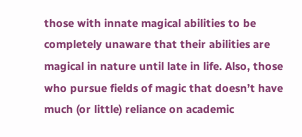those with innate magical abilities to be completely unaware that their abilities are magical in nature until late in life. Also, those who pursue fields of magic that doesn’t have much (or little) reliance on academic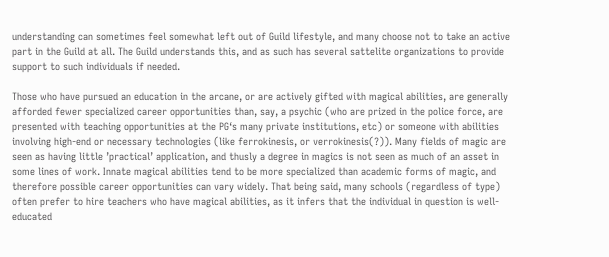understanding can sometimes feel somewhat left out of Guild lifestyle, and many choose not to take an active part in the Guild at all. The Guild understands this, and as such has several sattelite organizations to provide support to such individuals if needed.

Those who have pursued an education in the arcane, or are actively gifted with magical abilities, are generally afforded fewer specialized career opportunities than, say, a psychic (who are prized in the police force, are presented with teaching opportunities at the PG‘s many private institutions, etc) or someone with abilities involving high-end or necessary technologies (like ferrokinesis, or verrokinesis(?)). Many fields of magic are seen as having little ’practical’ application, and thusly a degree in magics is not seen as much of an asset in some lines of work. Innate magical abilities tend to be more specialized than academic forms of magic, and therefore possible career opportunities can vary widely. That being said, many schools (regardless of type) often prefer to hire teachers who have magical abilities, as it infers that the individual in question is well-educated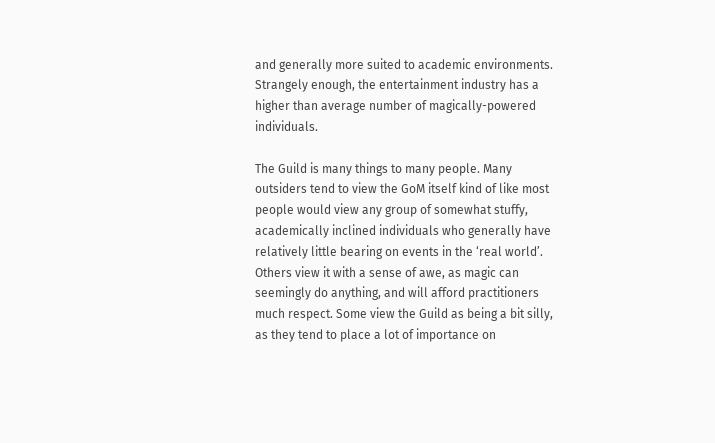and generally more suited to academic environments. Strangely enough, the entertainment industry has a higher than average number of magically-powered individuals.

The Guild is many things to many people. Many outsiders tend to view the GoM itself kind of like most people would view any group of somewhat stuffy, academically inclined individuals who generally have relatively little bearing on events in the ‘real world’. Others view it with a sense of awe, as magic can seemingly do anything, and will afford practitioners much respect. Some view the Guild as being a bit silly, as they tend to place a lot of importance on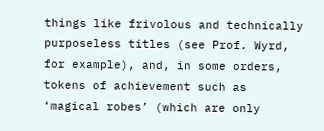things like frivolous and technically purposeless titles (see Prof. Wyrd, for example), and, in some orders, tokens of achievement such as ‘magical robes’ (which are only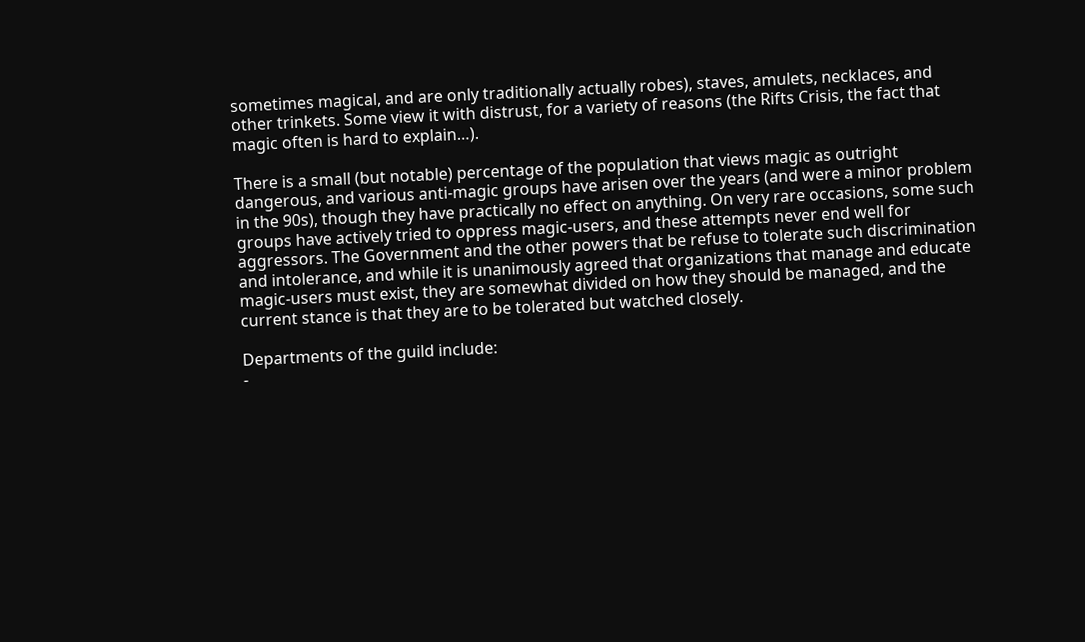sometimes magical, and are only traditionally actually robes), staves, amulets, necklaces, and other trinkets. Some view it with distrust, for a variety of reasons (the Rifts Crisis, the fact that magic often is hard to explain…).

There is a small (but notable) percentage of the population that views magic as outright dangerous, and various anti-magic groups have arisen over the years (and were a minor problem in the 90s), though they have practically no effect on anything. On very rare occasions, some such groups have actively tried to oppress magic-users, and these attempts never end well for aggressors. The Government and the other powers that be refuse to tolerate such discrimination and intolerance, and while it is unanimously agreed that organizations that manage and educate magic-users must exist, they are somewhat divided on how they should be managed, and the current stance is that they are to be tolerated but watched closely.

Departments of the guild include:
-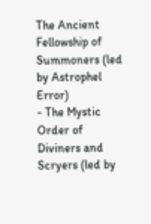The Ancient Fellowship of Summoners (led by Astrophel Error)
- The Mystic Order of Diviners and Scryers (led by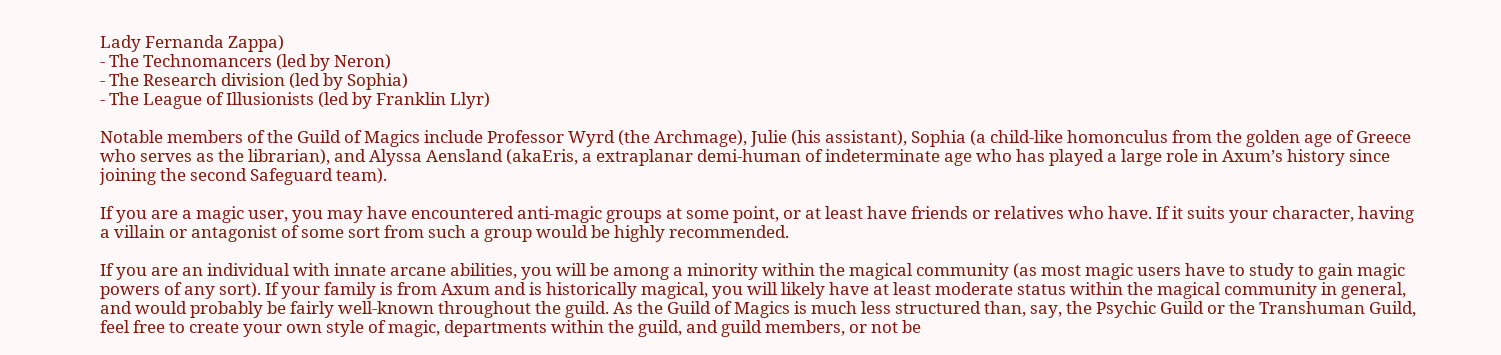Lady Fernanda Zappa)
- The Technomancers (led by Neron)
- The Research division (led by Sophia)
- The League of Illusionists (led by Franklin Llyr)

Notable members of the Guild of Magics include Professor Wyrd (the Archmage), Julie (his assistant), Sophia (a child-like homonculus from the golden age of Greece who serves as the librarian), and Alyssa Aensland (akaEris, a extraplanar demi-human of indeterminate age who has played a large role in Axum’s history since joining the second Safeguard team).

If you are a magic user, you may have encountered anti-magic groups at some point, or at least have friends or relatives who have. If it suits your character, having a villain or antagonist of some sort from such a group would be highly recommended.

If you are an individual with innate arcane abilities, you will be among a minority within the magical community (as most magic users have to study to gain magic powers of any sort). If your family is from Axum and is historically magical, you will likely have at least moderate status within the magical community in general, and would probably be fairly well-known throughout the guild. As the Guild of Magics is much less structured than, say, the Psychic Guild or the Transhuman Guild, feel free to create your own style of magic, departments within the guild, and guild members, or not be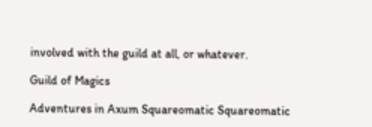involved with the guild at all, or whatever.

Guild of Magics

Adventures in Axum Squareomatic Squareomatic